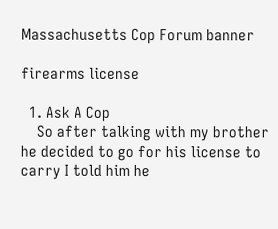Massachusetts Cop Forum banner

firearms license

  1. Ask A Cop
    So after talking with my brother he decided to go for his license to carry I told him he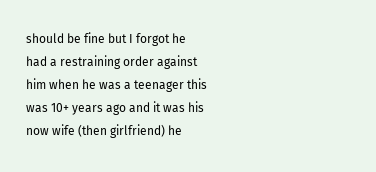should be fine but I forgot he had a restraining order against him when he was a teenager this was 10+ years ago and it was his now wife (then girlfriend) he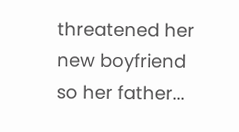threatened her new boyfriend so her father...